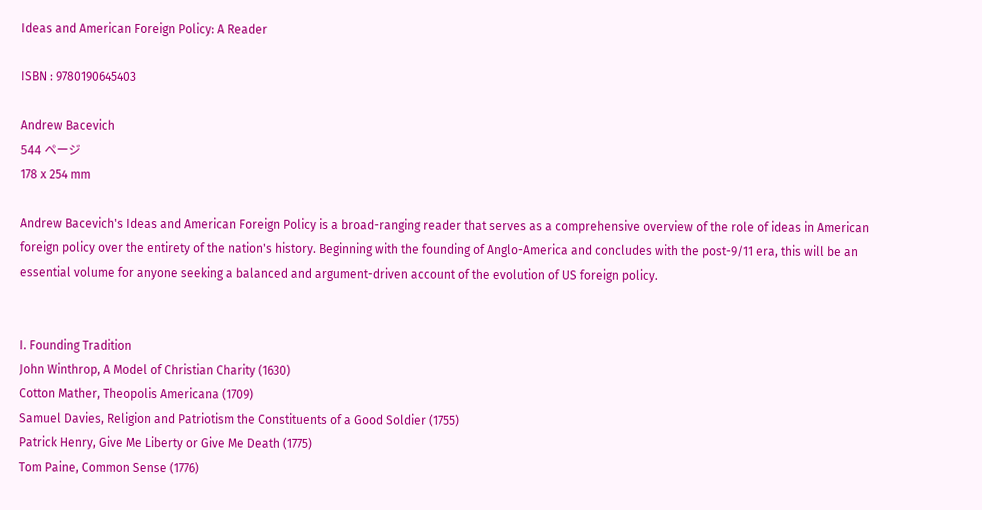Ideas and American Foreign Policy: A Reader

ISBN : 9780190645403

Andrew Bacevich
544 ページ
178 x 254 mm

Andrew Bacevich's Ideas and American Foreign Policy is a broad-ranging reader that serves as a comprehensive overview of the role of ideas in American foreign policy over the entirety of the nation's history. Beginning with the founding of Anglo-America and concludes with the post-9/11 era, this will be an essential volume for anyone seeking a balanced and argument-driven account of the evolution of US foreign policy.


I. Founding Tradition
John Winthrop, A Model of Christian Charity (1630)
Cotton Mather, Theopolis Americana (1709)
Samuel Davies, Religion and Patriotism the Constituents of a Good Soldier (1755)
Patrick Henry, Give Me Liberty or Give Me Death (1775)
Tom Paine, Common Sense (1776)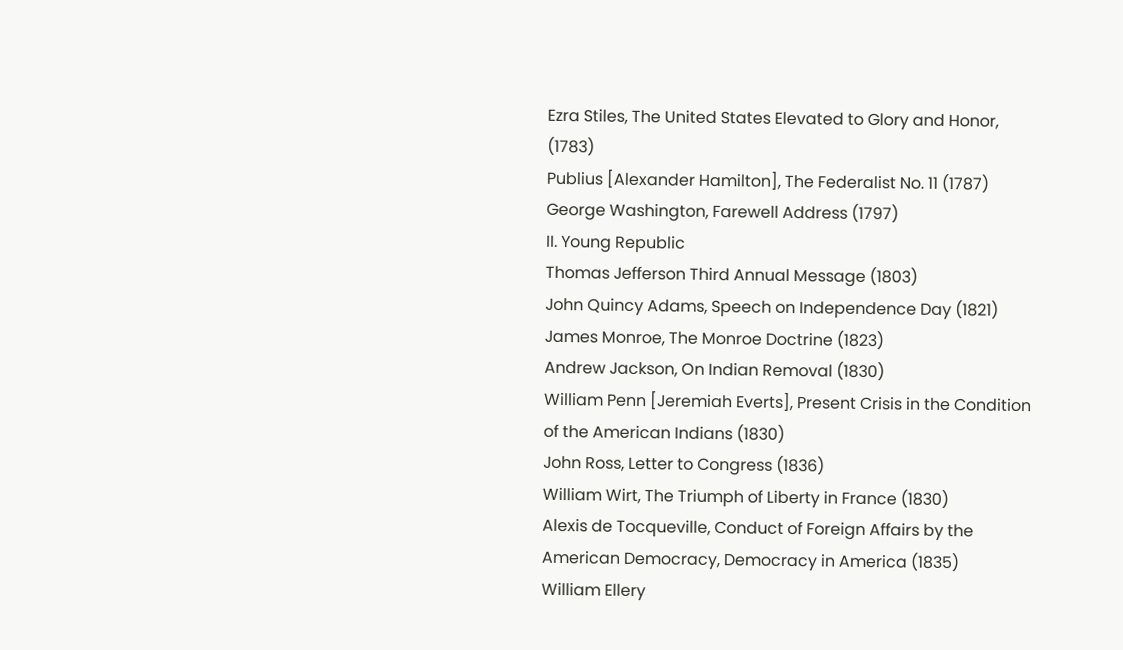Ezra Stiles, The United States Elevated to Glory and Honor, (1783)
Publius [Alexander Hamilton], The Federalist No. 11 (1787)
George Washington, Farewell Address (1797)
II. Young Republic
Thomas Jefferson Third Annual Message (1803)
John Quincy Adams, Speech on Independence Day (1821)
James Monroe, The Monroe Doctrine (1823)
Andrew Jackson, On Indian Removal (1830)
William Penn [Jeremiah Everts], Present Crisis in the Condition of the American Indians (1830)
John Ross, Letter to Congress (1836)
William Wirt, The Triumph of Liberty in France (1830)
Alexis de Tocqueville, Conduct of Foreign Affairs by the American Democracy, Democracy in America (1835)
William Ellery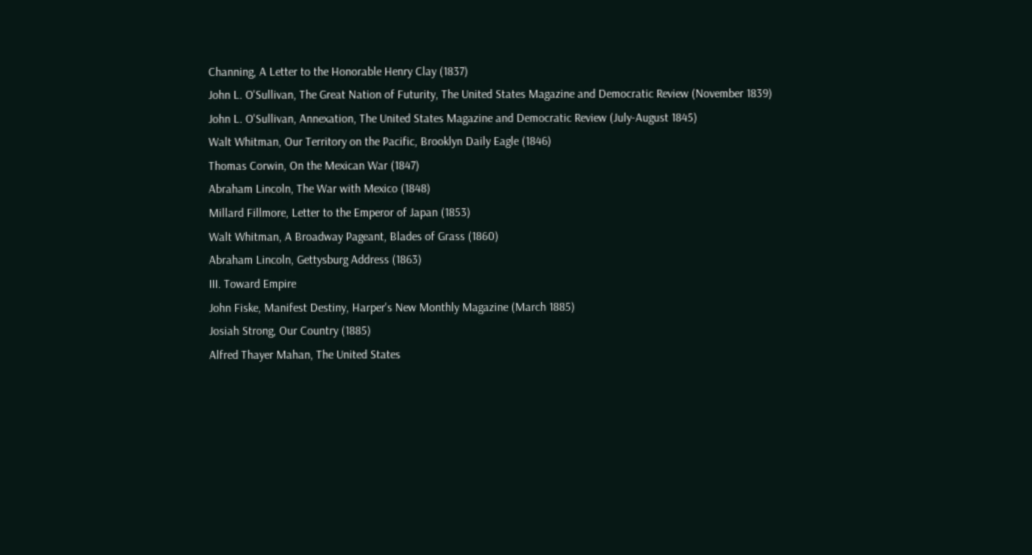Channing, A Letter to the Honorable Henry Clay (1837)
John L. O'Sullivan, The Great Nation of Futurity, The United States Magazine and Democratic Review (November 1839)
John L. O'Sullivan, Annexation, The United States Magazine and Democratic Review (July-August 1845)
Walt Whitman, Our Territory on the Pacific, Brooklyn Daily Eagle (1846)
Thomas Corwin, On the Mexican War (1847)
Abraham Lincoln, The War with Mexico (1848)
Millard Fillmore, Letter to the Emperor of Japan (1853)
Walt Whitman, A Broadway Pageant, Blades of Grass (1860)
Abraham Lincoln, Gettysburg Address (1863)
III. Toward Empire
John Fiske, Manifest Destiny, Harper's New Monthly Magazine (March 1885)
Josiah Strong, Our Country (1885)
Alfred Thayer Mahan, The United States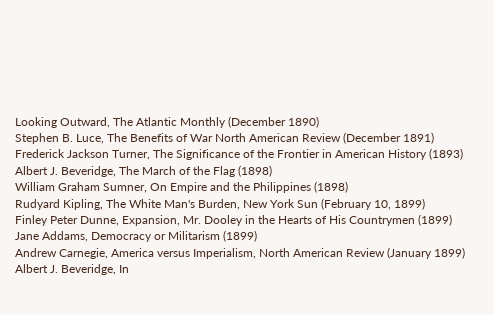Looking Outward, The Atlantic Monthly (December 1890)
Stephen B. Luce, The Benefits of War North American Review (December 1891)
Frederick Jackson Turner, The Significance of the Frontier in American History (1893)
Albert J. Beveridge, The March of the Flag (1898)
William Graham Sumner, On Empire and the Philippines (1898)
Rudyard Kipling, The White Man's Burden, New York Sun (February 10, 1899)
Finley Peter Dunne, Expansion, Mr. Dooley in the Hearts of His Countrymen (1899)
Jane Addams, Democracy or Militarism (1899)
Andrew Carnegie, America versus Imperialism, North American Review (January 1899)
Albert J. Beveridge, In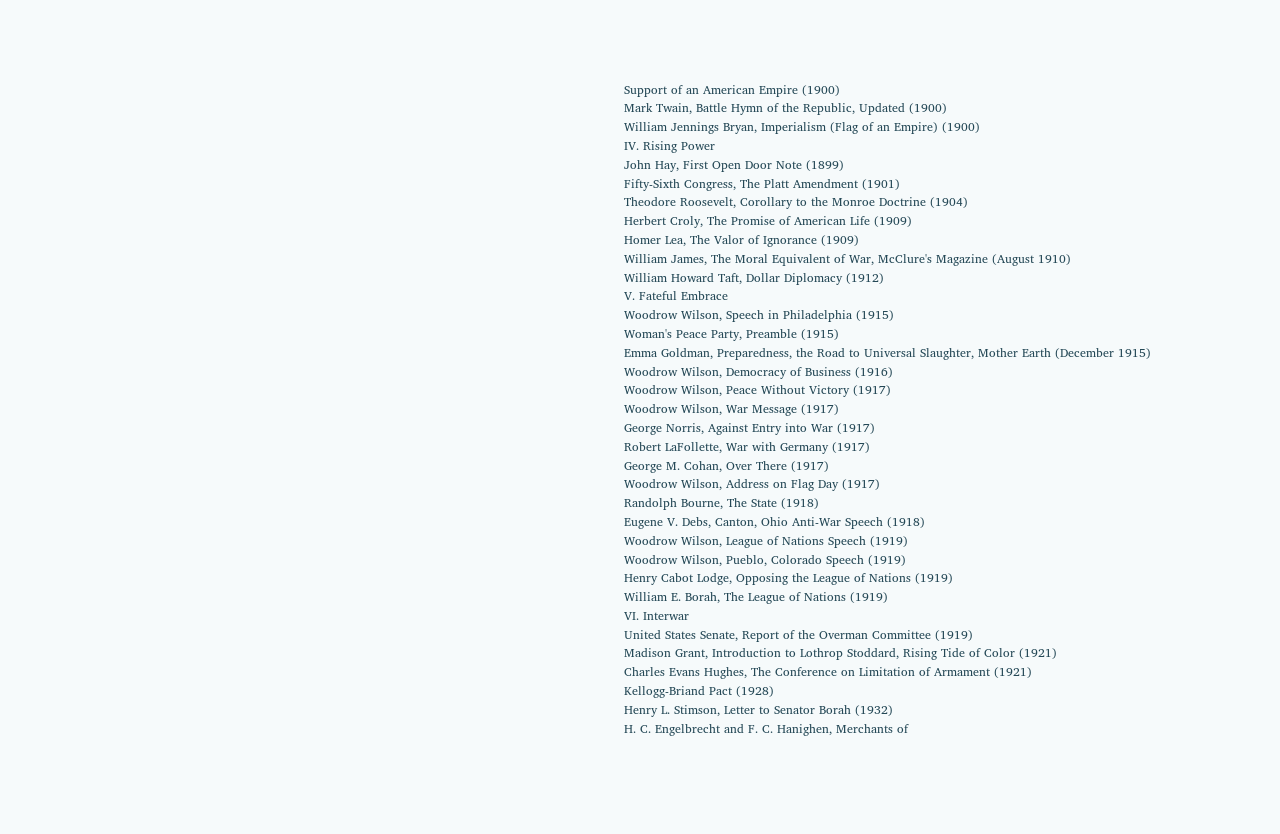Support of an American Empire (1900)
Mark Twain, Battle Hymn of the Republic, Updated (1900)
William Jennings Bryan, Imperialism (Flag of an Empire) (1900)
IV. Rising Power
John Hay, First Open Door Note (1899)
Fifty-Sixth Congress, The Platt Amendment (1901)
Theodore Roosevelt, Corollary to the Monroe Doctrine (1904)
Herbert Croly, The Promise of American Life (1909)
Homer Lea, The Valor of Ignorance (1909)
William James, The Moral Equivalent of War, McClure's Magazine (August 1910)
William Howard Taft, Dollar Diplomacy (1912)
V. Fateful Embrace
Woodrow Wilson, Speech in Philadelphia (1915)
Woman's Peace Party, Preamble (1915)
Emma Goldman, Preparedness, the Road to Universal Slaughter, Mother Earth (December 1915)
Woodrow Wilson, Democracy of Business (1916)
Woodrow Wilson, Peace Without Victory (1917)
Woodrow Wilson, War Message (1917)
George Norris, Against Entry into War (1917)
Robert LaFollette, War with Germany (1917)
George M. Cohan, Over There (1917)
Woodrow Wilson, Address on Flag Day (1917)
Randolph Bourne, The State (1918)
Eugene V. Debs, Canton, Ohio Anti-War Speech (1918)
Woodrow Wilson, League of Nations Speech (1919)
Woodrow Wilson, Pueblo, Colorado Speech (1919)
Henry Cabot Lodge, Opposing the League of Nations (1919)
William E. Borah, The League of Nations (1919)
VI. Interwar
United States Senate, Report of the Overman Committee (1919)
Madison Grant, Introduction to Lothrop Stoddard, Rising Tide of Color (1921)
Charles Evans Hughes, The Conference on Limitation of Armament (1921)
Kellogg-Briand Pact (1928)
Henry L. Stimson, Letter to Senator Borah (1932)
H. C. Engelbrecht and F. C. Hanighen, Merchants of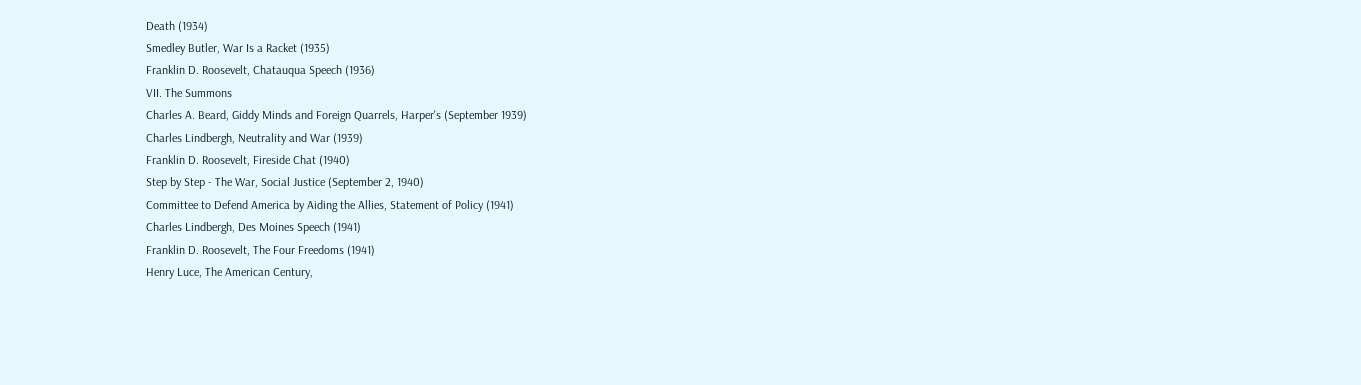Death (1934)
Smedley Butler, War Is a Racket (1935)
Franklin D. Roosevelt, Chatauqua Speech (1936)
VII. The Summons
Charles A. Beard, Giddy Minds and Foreign Quarrels, Harper's (September 1939)
Charles Lindbergh, Neutrality and War (1939)
Franklin D. Roosevelt, Fireside Chat (1940)
Step by Step - The War, Social Justice (September 2, 1940)
Committee to Defend America by Aiding the Allies, Statement of Policy (1941)
Charles Lindbergh, Des Moines Speech (1941)
Franklin D. Roosevelt, The Four Freedoms (1941)
Henry Luce, The American Century,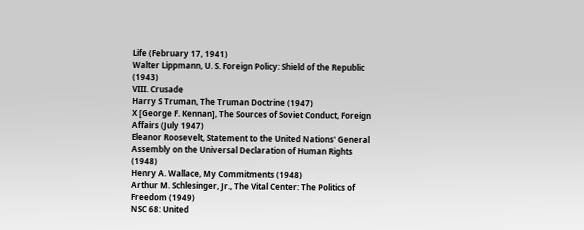Life (February 17, 1941)
Walter Lippmann, U. S. Foreign Policy: Shield of the Republic (1943)
VIII. Crusade
Harry S Truman, The Truman Doctrine (1947)
X [George F. Kennan], The Sources of Soviet Conduct, Foreign Affairs (July 1947)
Eleanor Roosevelt, Statement to the United Nations' General Assembly on the Universal Declaration of Human Rights (1948)
Henry A. Wallace, My Commitments (1948)
Arthur M. Schlesinger, Jr., The Vital Center: The Politics of Freedom (1949)
NSC 68: United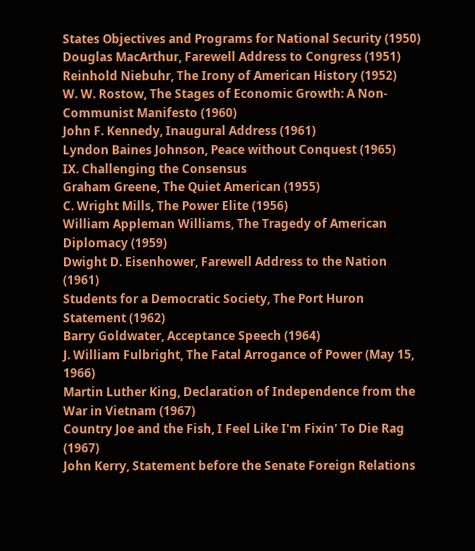States Objectives and Programs for National Security (1950)
Douglas MacArthur, Farewell Address to Congress (1951)
Reinhold Niebuhr, The Irony of American History (1952)
W. W. Rostow, The Stages of Economic Growth: A Non-Communist Manifesto (1960)
John F. Kennedy, Inaugural Address (1961)
Lyndon Baines Johnson, Peace without Conquest (1965)
IX. Challenging the Consensus
Graham Greene, The Quiet American (1955)
C. Wright Mills, The Power Elite (1956)
William Appleman Williams, The Tragedy of American Diplomacy (1959)
Dwight D. Eisenhower, Farewell Address to the Nation (1961)
Students for a Democratic Society, The Port Huron Statement (1962)
Barry Goldwater, Acceptance Speech (1964)
J. William Fulbright, The Fatal Arrogance of Power (May 15, 1966)
Martin Luther King, Declaration of Independence from the War in Vietnam (1967)
Country Joe and the Fish, I Feel Like I'm Fixin' To Die Rag (1967)
John Kerry, Statement before the Senate Foreign Relations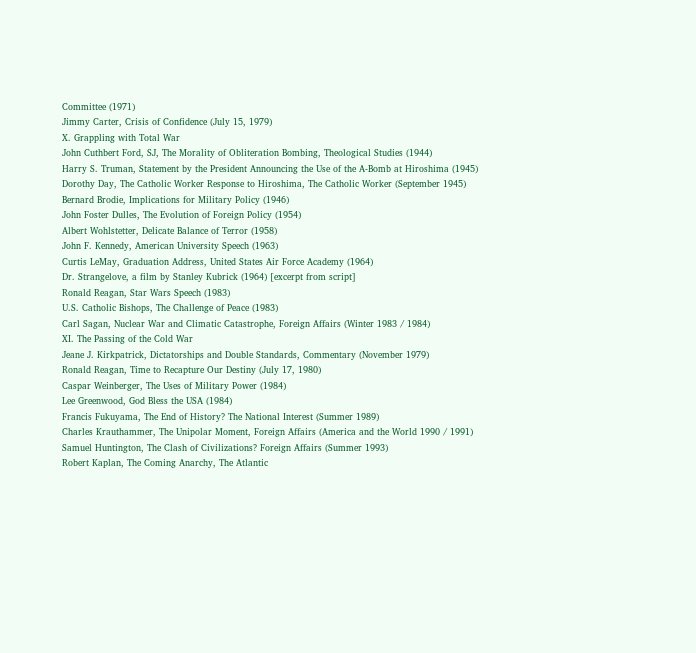Committee (1971)
Jimmy Carter, Crisis of Confidence (July 15, 1979)
X. Grappling with Total War
John Cuthbert Ford, SJ, The Morality of Obliteration Bombing, Theological Studies (1944)
Harry S. Truman, Statement by the President Announcing the Use of the A-Bomb at Hiroshima (1945)
Dorothy Day, The Catholic Worker Response to Hiroshima, The Catholic Worker (September 1945)
Bernard Brodie, Implications for Military Policy (1946)
John Foster Dulles, The Evolution of Foreign Policy (1954)
Albert Wohlstetter, Delicate Balance of Terror (1958)
John F. Kennedy, American University Speech (1963)
Curtis LeMay, Graduation Address, United States Air Force Academy (1964)
Dr. Strangelove, a film by Stanley Kubrick (1964) [excerpt from script]
Ronald Reagan, Star Wars Speech (1983)
U.S. Catholic Bishops, The Challenge of Peace (1983)
Carl Sagan, Nuclear War and Climatic Catastrophe, Foreign Affairs (Winter 1983 / 1984)
XI. The Passing of the Cold War
Jeane J. Kirkpatrick, Dictatorships and Double Standards, Commentary (November 1979)
Ronald Reagan, Time to Recapture Our Destiny (July 17, 1980)
Caspar Weinberger, The Uses of Military Power (1984)
Lee Greenwood, God Bless the USA (1984)
Francis Fukuyama, The End of History? The National Interest (Summer 1989)
Charles Krauthammer, The Unipolar Moment, Foreign Affairs (America and the World 1990 / 1991)
Samuel Huntington, The Clash of Civilizations? Foreign Affairs (Summer 1993)
Robert Kaplan, The Coming Anarchy, The Atlantic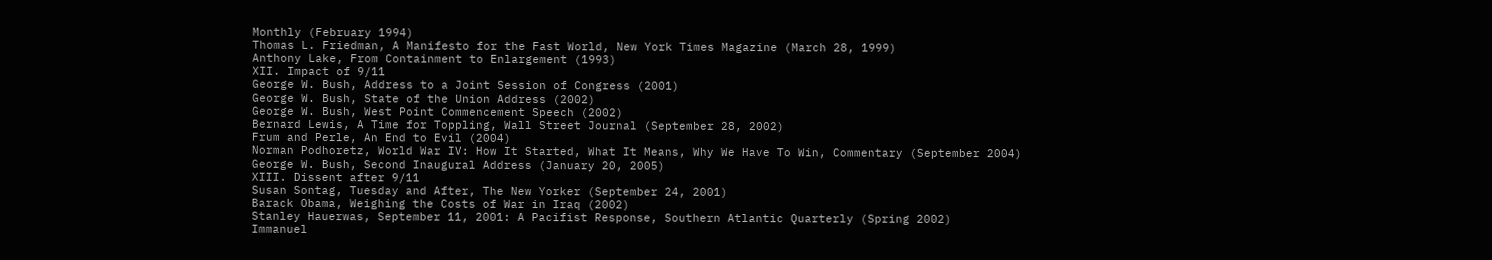Monthly (February 1994)
Thomas L. Friedman, A Manifesto for the Fast World, New York Times Magazine (March 28, 1999)
Anthony Lake, From Containment to Enlargement (1993)
XII. Impact of 9/11
George W. Bush, Address to a Joint Session of Congress (2001)
George W. Bush, State of the Union Address (2002)
George W. Bush, West Point Commencement Speech (2002)
Bernard Lewis, A Time for Toppling, Wall Street Journal (September 28, 2002)
Frum and Perle, An End to Evil (2004)
Norman Podhoretz, World War IV: How It Started, What It Means, Why We Have To Win, Commentary (September 2004)
George W. Bush, Second Inaugural Address (January 20, 2005)
XIII. Dissent after 9/11
Susan Sontag, Tuesday and After, The New Yorker (September 24, 2001)
Barack Obama, Weighing the Costs of War in Iraq (2002)
Stanley Hauerwas, September 11, 2001: A Pacifist Response, Southern Atlantic Quarterly (Spring 2002)
Immanuel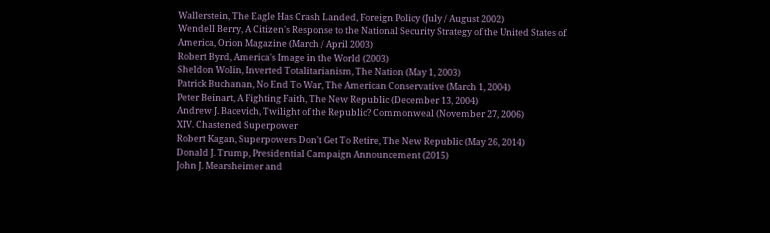Wallerstein, The Eagle Has Crash Landed, Foreign Policy (July / August 2002)
Wendell Berry, A Citizen's Response to the National Security Strategy of the United States of America, Orion Magazine (March / April 2003)
Robert Byrd, America's Image in the World (2003)
Sheldon Wolin, Inverted Totalitarianism, The Nation (May 1, 2003)
Patrick Buchanan, No End To War, The American Conservative (March 1, 2004)
Peter Beinart, A Fighting Faith, The New Republic (December 13, 2004)
Andrew J. Bacevich, Twilight of the Republic? Commonweal (November 27, 2006)
XIV. Chastened Superpower
Robert Kagan, Superpowers Don't Get To Retire, The New Republic (May 26, 2014)
Donald J. Trump, Presidential Campaign Announcement (2015)
John J. Mearsheimer and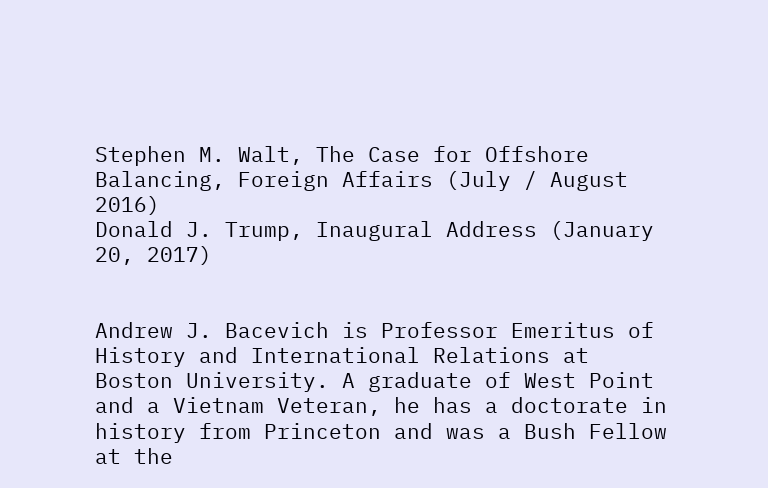Stephen M. Walt, The Case for Offshore Balancing, Foreign Affairs (July / August 2016)
Donald J. Trump, Inaugural Address (January 20, 2017)


Andrew J. Bacevich is Professor Emeritus of History and International Relations at Boston University. A graduate of West Point and a Vietnam Veteran, he has a doctorate in history from Princeton and was a Bush Fellow at the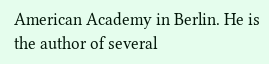American Academy in Berlin. He is the author of several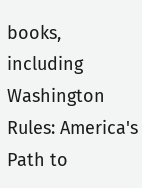books, including Washington Rules: America's Path to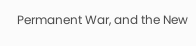Permanent War, and the New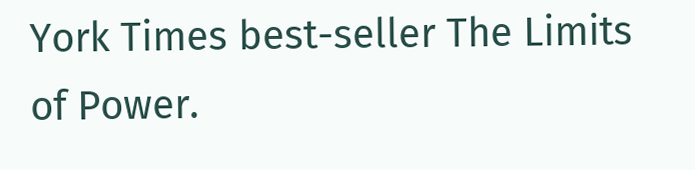York Times best-seller The Limits of Power.